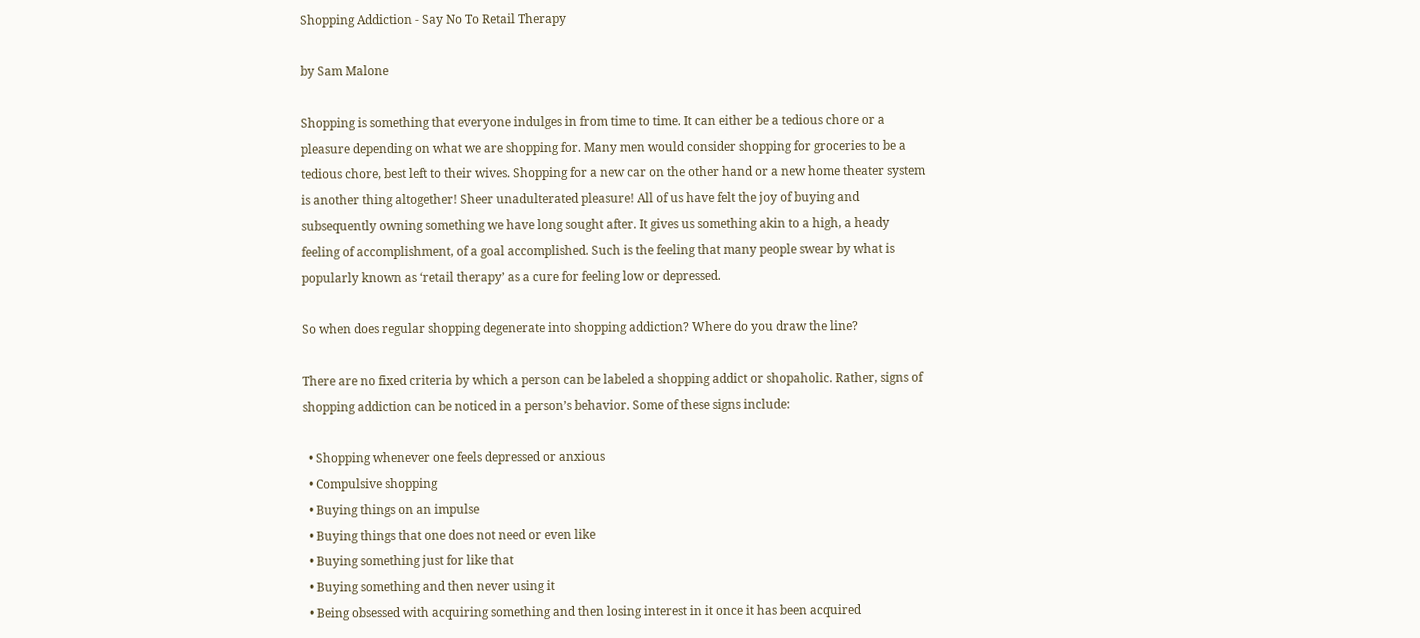Shopping Addiction - Say No To Retail Therapy

by Sam Malone

Shopping is something that everyone indulges in from time to time. It can either be a tedious chore or a pleasure depending on what we are shopping for. Many men would consider shopping for groceries to be a tedious chore, best left to their wives. Shopping for a new car on the other hand or a new home theater system is another thing altogether! Sheer unadulterated pleasure! All of us have felt the joy of buying and subsequently owning something we have long sought after. It gives us something akin to a high, a heady feeling of accomplishment, of a goal accomplished. Such is the feeling that many people swear by what is popularly known as ‘retail therapy’ as a cure for feeling low or depressed.

So when does regular shopping degenerate into shopping addiction? Where do you draw the line?

There are no fixed criteria by which a person can be labeled a shopping addict or shopaholic. Rather, signs of shopping addiction can be noticed in a person’s behavior. Some of these signs include:

  • Shopping whenever one feels depressed or anxious
  • Compulsive shopping
  • Buying things on an impulse
  • Buying things that one does not need or even like
  • Buying something just for like that
  • Buying something and then never using it
  • Being obsessed with acquiring something and then losing interest in it once it has been acquired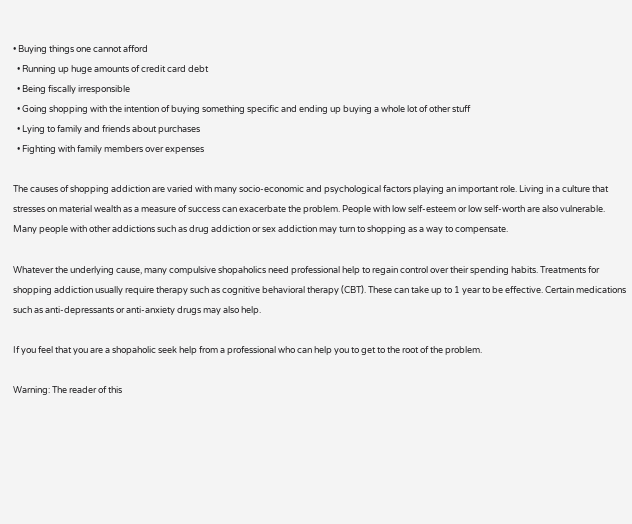• Buying things one cannot afford
  • Running up huge amounts of credit card debt
  • Being fiscally irresponsible
  • Going shopping with the intention of buying something specific and ending up buying a whole lot of other stuff
  • Lying to family and friends about purchases
  • Fighting with family members over expenses

The causes of shopping addiction are varied with many socio-economic and psychological factors playing an important role. Living in a culture that stresses on material wealth as a measure of success can exacerbate the problem. People with low self-esteem or low self-worth are also vulnerable. Many people with other addictions such as drug addiction or sex addiction may turn to shopping as a way to compensate.

Whatever the underlying cause, many compulsive shopaholics need professional help to regain control over their spending habits. Treatments for shopping addiction usually require therapy such as cognitive behavioral therapy (CBT). These can take up to 1 year to be effective. Certain medications such as anti-depressants or anti-anxiety drugs may also help.

If you feel that you are a shopaholic seek help from a professional who can help you to get to the root of the problem.

Warning: The reader of this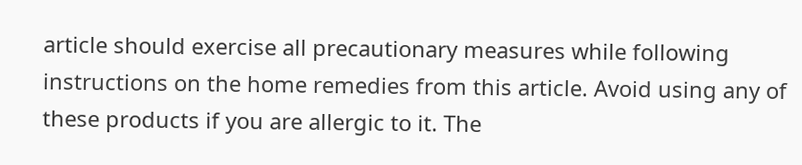article should exercise all precautionary measures while following instructions on the home remedies from this article. Avoid using any of these products if you are allergic to it. The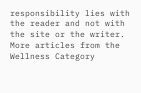responsibility lies with the reader and not with the site or the writer.
More articles from the Wellness Category